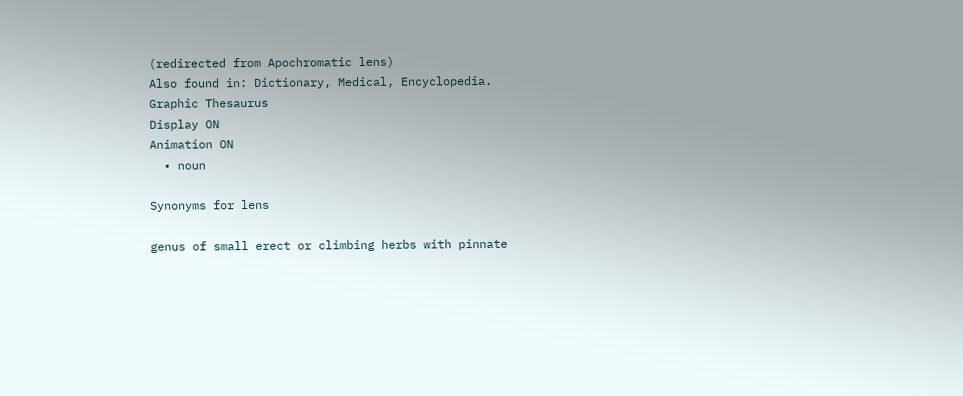(redirected from Apochromatic lens)
Also found in: Dictionary, Medical, Encyclopedia.
Graphic Thesaurus
Display ON
Animation ON
  • noun

Synonyms for lens

genus of small erect or climbing herbs with pinnate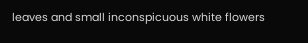leaves and small inconspicuous white flowers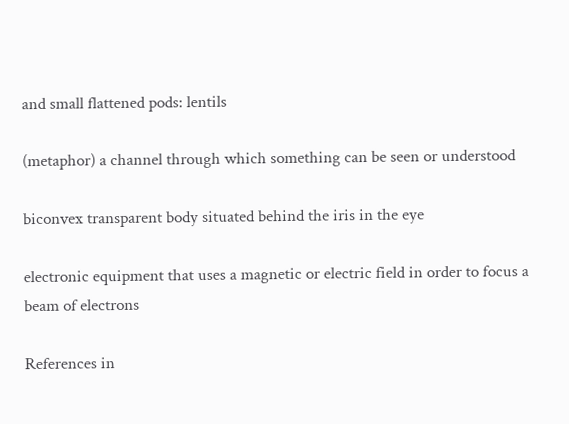and small flattened pods: lentils

(metaphor) a channel through which something can be seen or understood

biconvex transparent body situated behind the iris in the eye

electronic equipment that uses a magnetic or electric field in order to focus a beam of electrons

References in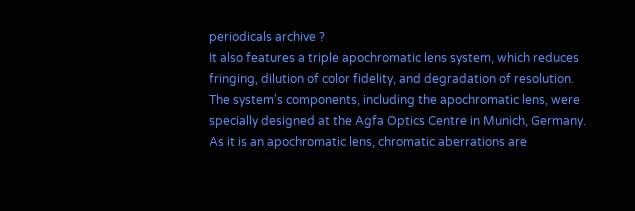periodicals archive ?
It also features a triple apochromatic lens system, which reduces fringing, dilution of color fidelity, and degradation of resolution.
The system's components, including the apochromatic lens, were specially designed at the Agfa Optics Centre in Munich, Germany.
As it is an apochromatic lens, chromatic aberrations are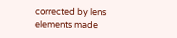corrected by lens elements made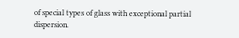of special types of glass with exceptional partial dispersion.